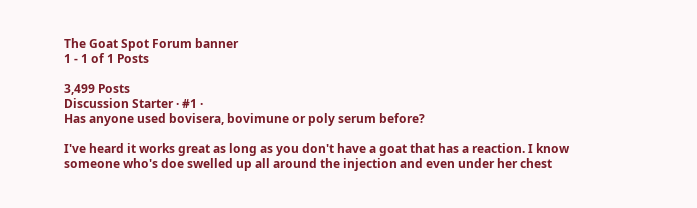The Goat Spot Forum banner
1 - 1 of 1 Posts

3,499 Posts
Discussion Starter · #1 ·
Has anyone used bovisera, bovimune or poly serum before?

I've heard it works great as long as you don't have a goat that has a reaction. I know someone who's doe swelled up all around the injection and even under her chest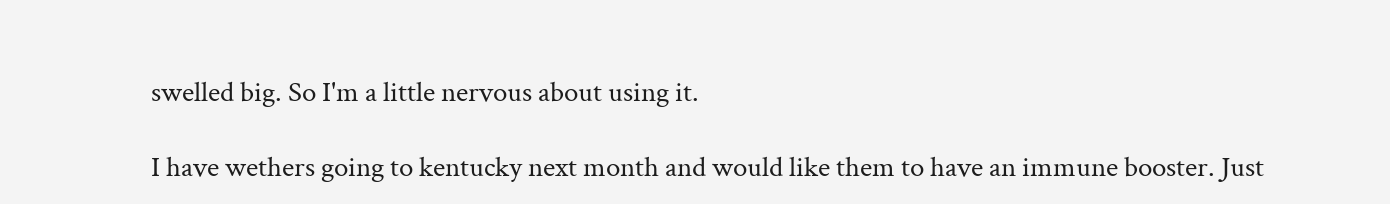swelled big. So I'm a little nervous about using it.

I have wethers going to kentucky next month and would like them to have an immune booster. Just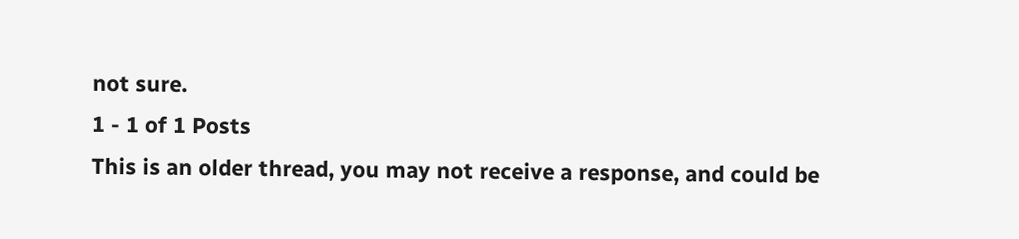not sure.
1 - 1 of 1 Posts
This is an older thread, you may not receive a response, and could be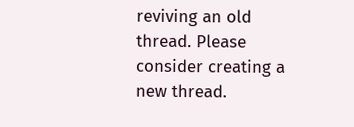reviving an old thread. Please consider creating a new thread.